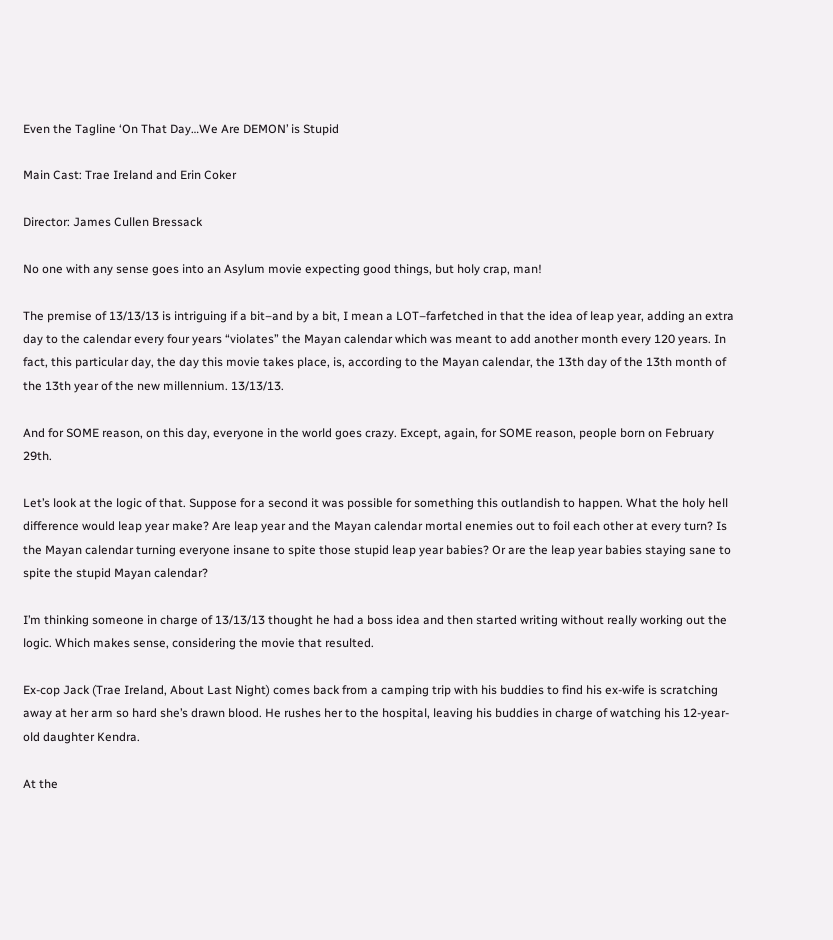Even the Tagline ‘On That Day…We Are DEMON’ is Stupid

Main Cast: Trae Ireland and Erin Coker

Director: James Cullen Bressack

No one with any sense goes into an Asylum movie expecting good things, but holy crap, man!

The premise of 13/13/13 is intriguing if a bit–and by a bit, I mean a LOT–farfetched in that the idea of leap year, adding an extra day to the calendar every four years “violates” the Mayan calendar which was meant to add another month every 120 years. In fact, this particular day, the day this movie takes place, is, according to the Mayan calendar, the 13th day of the 13th month of the 13th year of the new millennium. 13/13/13.

And for SOME reason, on this day, everyone in the world goes crazy. Except, again, for SOME reason, people born on February 29th.

Let’s look at the logic of that. Suppose for a second it was possible for something this outlandish to happen. What the holy hell difference would leap year make? Are leap year and the Mayan calendar mortal enemies out to foil each other at every turn? Is the Mayan calendar turning everyone insane to spite those stupid leap year babies? Or are the leap year babies staying sane to spite the stupid Mayan calendar?

I’m thinking someone in charge of 13/13/13 thought he had a boss idea and then started writing without really working out the logic. Which makes sense, considering the movie that resulted.

Ex-cop Jack (Trae Ireland, About Last Night) comes back from a camping trip with his buddies to find his ex-wife is scratching away at her arm so hard she’s drawn blood. He rushes her to the hospital, leaving his buddies in charge of watching his 12-year-old daughter Kendra.

At the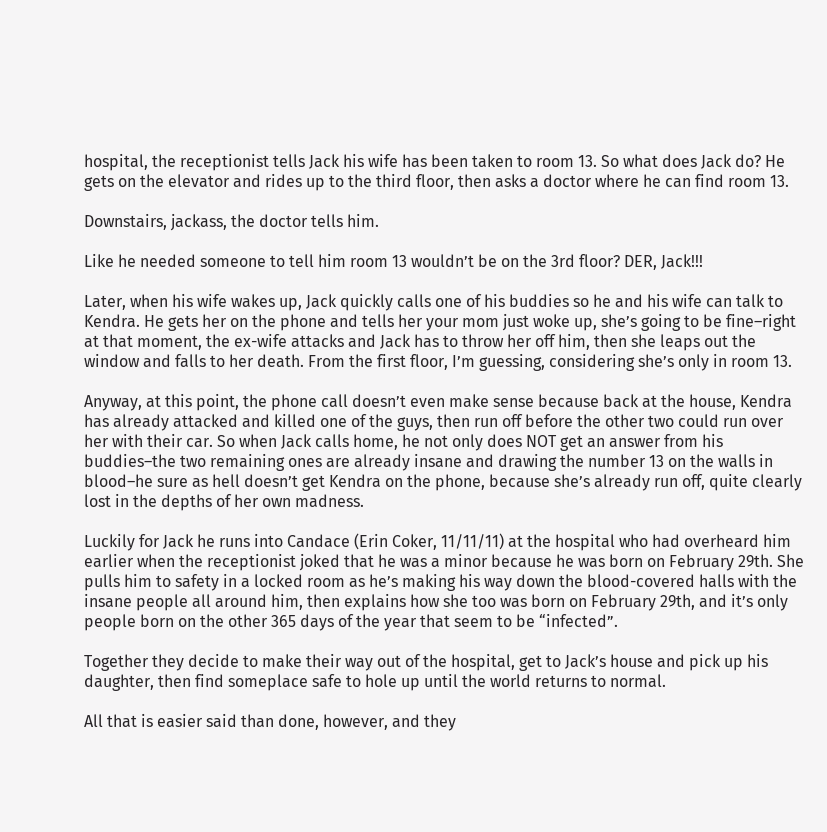hospital, the receptionist tells Jack his wife has been taken to room 13. So what does Jack do? He gets on the elevator and rides up to the third floor, then asks a doctor where he can find room 13.

Downstairs, jackass, the doctor tells him.

Like he needed someone to tell him room 13 wouldn’t be on the 3rd floor? DER, Jack!!!

Later, when his wife wakes up, Jack quickly calls one of his buddies so he and his wife can talk to Kendra. He gets her on the phone and tells her your mom just woke up, she’s going to be fine–right at that moment, the ex-wife attacks and Jack has to throw her off him, then she leaps out the window and falls to her death. From the first floor, I’m guessing, considering she’s only in room 13.

Anyway, at this point, the phone call doesn’t even make sense because back at the house, Kendra has already attacked and killed one of the guys, then run off before the other two could run over her with their car. So when Jack calls home, he not only does NOT get an answer from his buddies–the two remaining ones are already insane and drawing the number 13 on the walls in blood–he sure as hell doesn’t get Kendra on the phone, because she’s already run off, quite clearly lost in the depths of her own madness.

Luckily for Jack he runs into Candace (Erin Coker, 11/11/11) at the hospital who had overheard him earlier when the receptionist joked that he was a minor because he was born on February 29th. She pulls him to safety in a locked room as he’s making his way down the blood-covered halls with the insane people all around him, then explains how she too was born on February 29th, and it’s only people born on the other 365 days of the year that seem to be “infected”.

Together they decide to make their way out of the hospital, get to Jack’s house and pick up his daughter, then find someplace safe to hole up until the world returns to normal.

All that is easier said than done, however, and they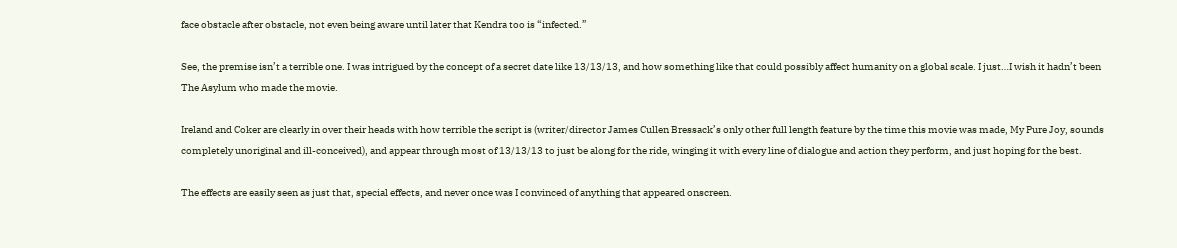face obstacle after obstacle, not even being aware until later that Kendra too is “infected.”

See, the premise isn’t a terrible one. I was intrigued by the concept of a secret date like 13/13/13, and how something like that could possibly affect humanity on a global scale. I just…I wish it hadn’t been The Asylum who made the movie.

Ireland and Coker are clearly in over their heads with how terrible the script is (writer/director James Cullen Bressack’s only other full length feature by the time this movie was made, My Pure Joy, sounds completely unoriginal and ill-conceived), and appear through most of 13/13/13 to just be along for the ride, winging it with every line of dialogue and action they perform, and just hoping for the best.

The effects are easily seen as just that, special effects, and never once was I convinced of anything that appeared onscreen.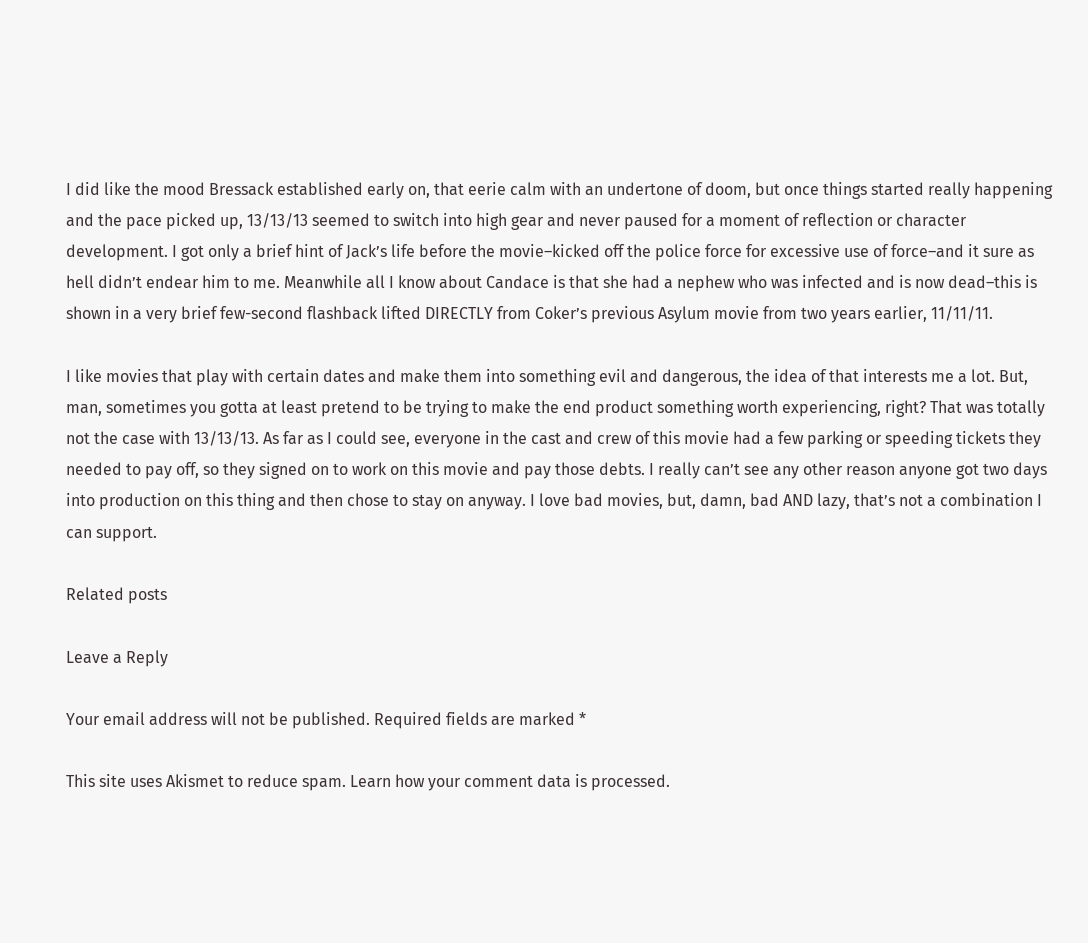I did like the mood Bressack established early on, that eerie calm with an undertone of doom, but once things started really happening and the pace picked up, 13/13/13 seemed to switch into high gear and never paused for a moment of reflection or character development. I got only a brief hint of Jack’s life before the movie–kicked off the police force for excessive use of force–and it sure as hell didn’t endear him to me. Meanwhile all I know about Candace is that she had a nephew who was infected and is now dead–this is shown in a very brief few-second flashback lifted DIRECTLY from Coker’s previous Asylum movie from two years earlier, 11/11/11.

I like movies that play with certain dates and make them into something evil and dangerous, the idea of that interests me a lot. But, man, sometimes you gotta at least pretend to be trying to make the end product something worth experiencing, right? That was totally not the case with 13/13/13. As far as I could see, everyone in the cast and crew of this movie had a few parking or speeding tickets they needed to pay off, so they signed on to work on this movie and pay those debts. I really can’t see any other reason anyone got two days into production on this thing and then chose to stay on anyway. I love bad movies, but, damn, bad AND lazy, that’s not a combination I can support.

Related posts

Leave a Reply

Your email address will not be published. Required fields are marked *

This site uses Akismet to reduce spam. Learn how your comment data is processed.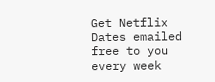Get Netflix Dates emailed free to you every week